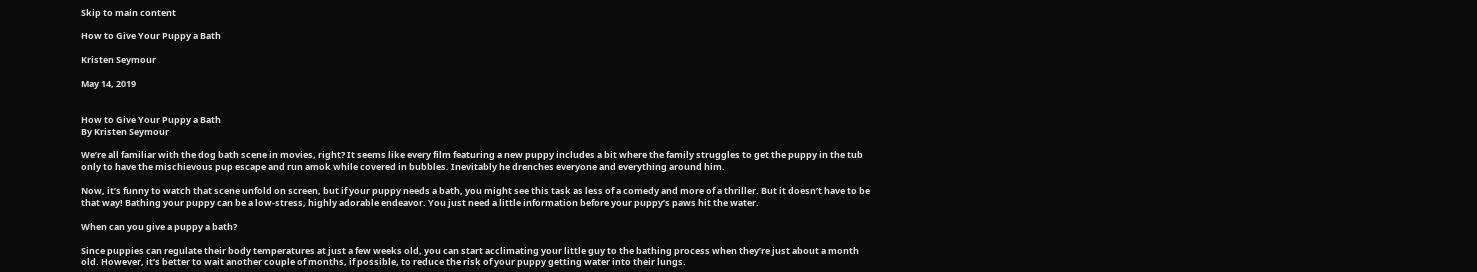Skip to main content

How to Give Your Puppy a Bath

Kristen Seymour

May 14, 2019


How to Give Your Puppy a Bath
By Kristen Seymour

We’re all familiar with the dog bath scene in movies, right? It seems like every film featuring a new puppy includes a bit where the family struggles to get the puppy in the tub only to have the mischievous pup escape and run amok while covered in bubbles. Inevitably he drenches everyone and everything around him.

Now, it’s funny to watch that scene unfold on screen, but if your puppy needs a bath, you might see this task as less of a comedy and more of a thriller. But it doesn’t have to be that way! Bathing your puppy can be a low-stress, highly adorable endeavor. You just need a little information before your puppy’s paws hit the water.

When can you give a puppy a bath?

Since puppies can regulate their body temperatures at just a few weeks old, you can start acclimating your little guy to the bathing process when they’re just about a month old. However, it’s better to wait another couple of months, if possible, to reduce the risk of your puppy getting water into their lungs.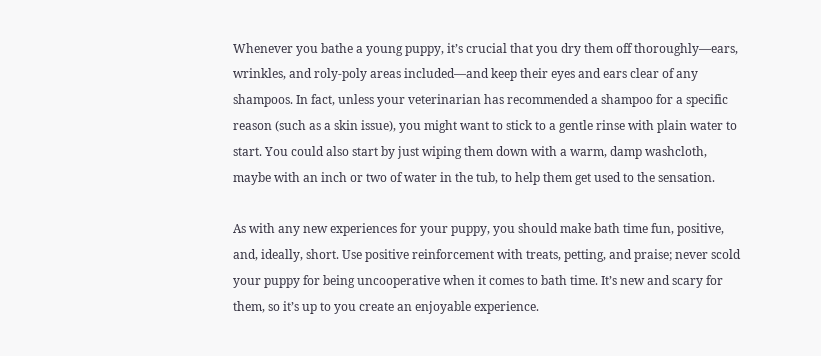Whenever you bathe a young puppy, it’s crucial that you dry them off thoroughly—ears, wrinkles, and roly-poly areas included—and keep their eyes and ears clear of any shampoos. In fact, unless your veterinarian has recommended a shampoo for a specific reason (such as a skin issue), you might want to stick to a gentle rinse with plain water to start. You could also start by just wiping them down with a warm, damp washcloth, maybe with an inch or two of water in the tub, to help them get used to the sensation.

As with any new experiences for your puppy, you should make bath time fun, positive, and, ideally, short. Use positive reinforcement with treats, petting, and praise; never scold your puppy for being uncooperative when it comes to bath time. It’s new and scary for them, so it’s up to you create an enjoyable experience.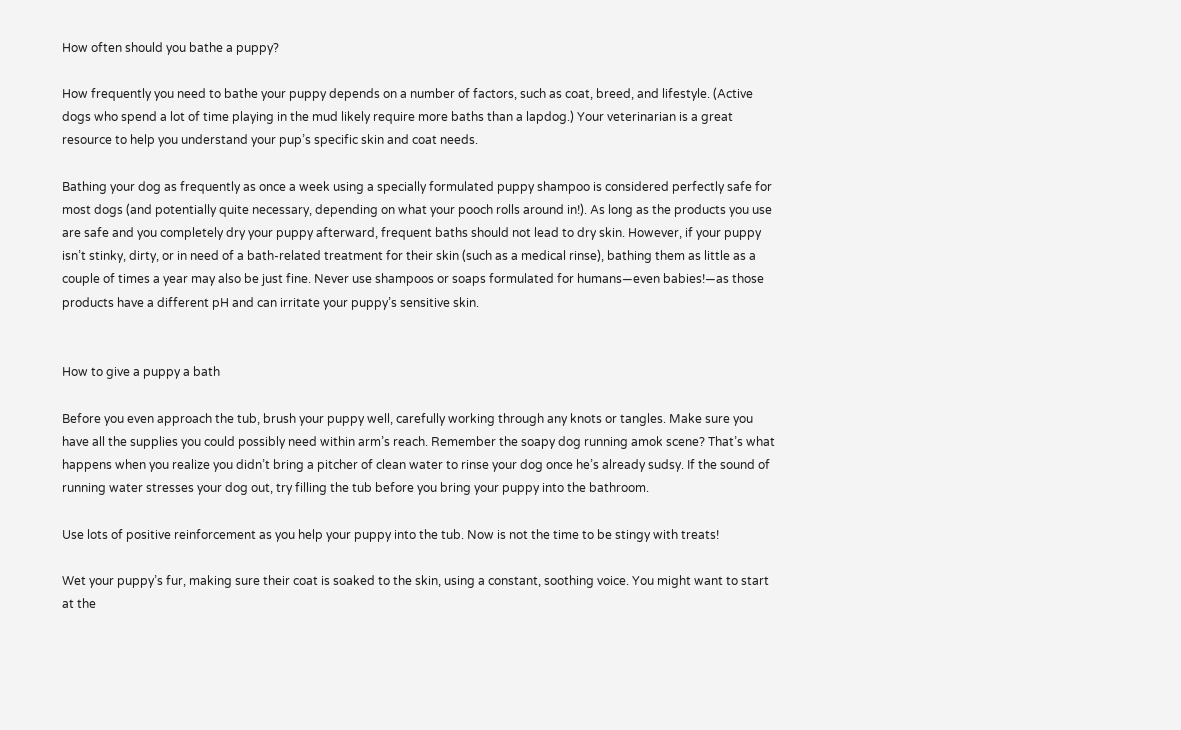How often should you bathe a puppy?

How frequently you need to bathe your puppy depends on a number of factors, such as coat, breed, and lifestyle. (Active dogs who spend a lot of time playing in the mud likely require more baths than a lapdog.) Your veterinarian is a great resource to help you understand your pup’s specific skin and coat needs.

Bathing your dog as frequently as once a week using a specially formulated puppy shampoo is considered perfectly safe for most dogs (and potentially quite necessary, depending on what your pooch rolls around in!). As long as the products you use are safe and you completely dry your puppy afterward, frequent baths should not lead to dry skin. However, if your puppy isn’t stinky, dirty, or in need of a bath-related treatment for their skin (such as a medical rinse), bathing them as little as a couple of times a year may also be just fine. Never use shampoos or soaps formulated for humans—even babies!—as those products have a different pH and can irritate your puppy’s sensitive skin.


How to give a puppy a bath

Before you even approach the tub, brush your puppy well, carefully working through any knots or tangles. Make sure you have all the supplies you could possibly need within arm’s reach. Remember the soapy dog running amok scene? That’s what happens when you realize you didn’t bring a pitcher of clean water to rinse your dog once he’s already sudsy. If the sound of running water stresses your dog out, try filling the tub before you bring your puppy into the bathroom.

Use lots of positive reinforcement as you help your puppy into the tub. Now is not the time to be stingy with treats!

Wet your puppy’s fur, making sure their coat is soaked to the skin, using a constant, soothing voice. You might want to start at the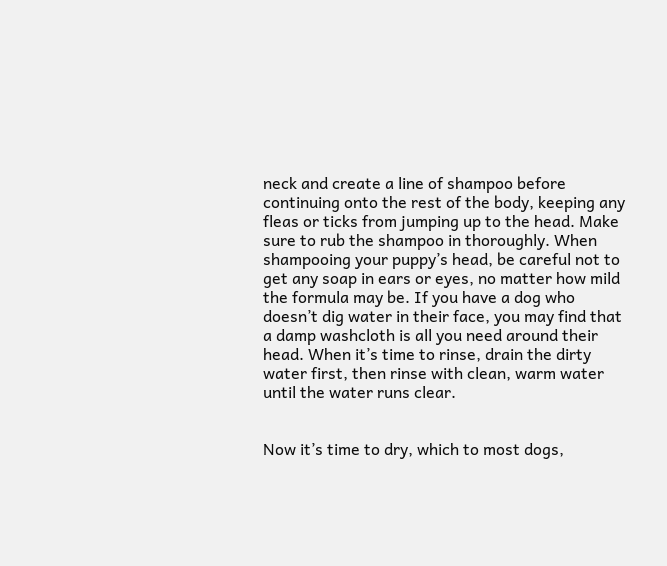neck and create a line of shampoo before continuing onto the rest of the body, keeping any fleas or ticks from jumping up to the head. Make sure to rub the shampoo in thoroughly. When shampooing your puppy’s head, be careful not to get any soap in ears or eyes, no matter how mild the formula may be. If you have a dog who doesn’t dig water in their face, you may find that a damp washcloth is all you need around their head. When it’s time to rinse, drain the dirty water first, then rinse with clean, warm water until the water runs clear.


Now it’s time to dry, which to most dogs,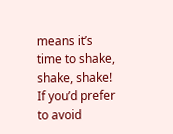means it’s time to shake, shake, shake! If you’d prefer to avoid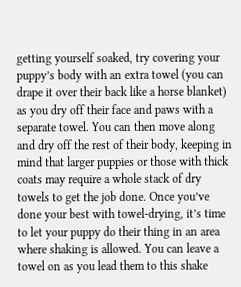getting yourself soaked, try covering your puppy’s body with an extra towel (you can drape it over their back like a horse blanket) as you dry off their face and paws with a separate towel. You can then move along and dry off the rest of their body, keeping in mind that larger puppies or those with thick coats may require a whole stack of dry towels to get the job done. Once you’ve done your best with towel-drying, it’s time to let your puppy do their thing in an area where shaking is allowed. You can leave a towel on as you lead them to this shake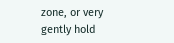zone, or very gently hold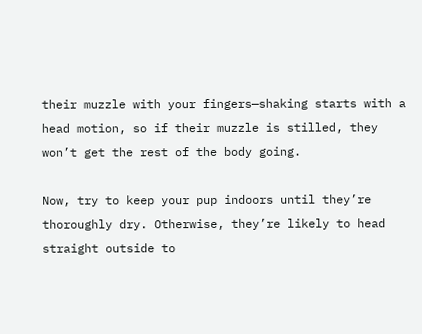their muzzle with your fingers—shaking starts with a head motion, so if their muzzle is stilled, they won’t get the rest of the body going.

Now, try to keep your pup indoors until they’re thoroughly dry. Otherwise, they’re likely to head straight outside to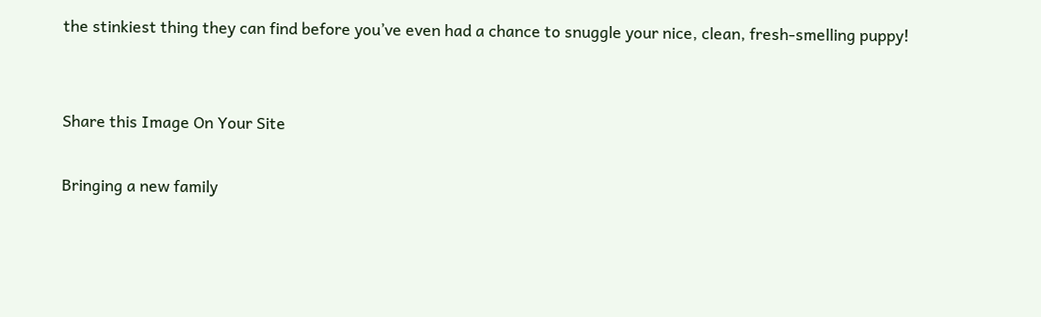the stinkiest thing they can find before you’ve even had a chance to snuggle your nice, clean, fresh-smelling puppy!


Share this Image On Your Site

Bringing a new family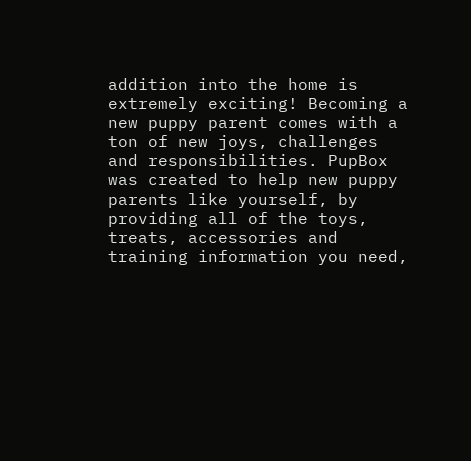addition into the home is extremely exciting! Becoming a new puppy parent comes with a ton of new joys, challenges and responsibilities. PupBox was created to help new puppy parents like yourself, by providing all of the toys, treats, accessories and training information you need,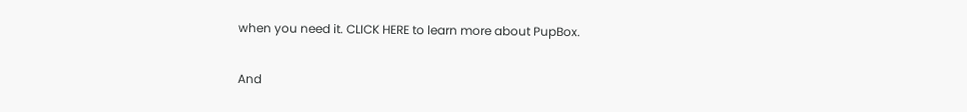when you need it. CLICK HERE to learn more about PupBox.

And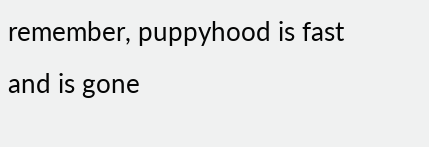remember, puppyhood is fast and is gone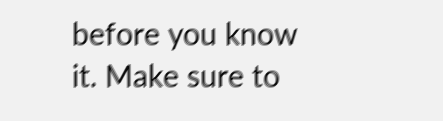before you know it. Make sure to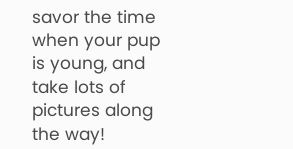savor the time when your pup is young, and take lots of pictures along the way!